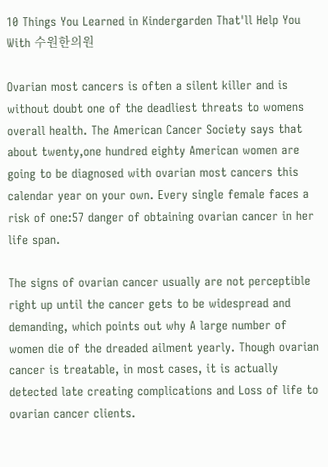10 Things You Learned in Kindergarden That'll Help You With 수원한의원

Ovarian most cancers is often a silent killer and is without doubt one of the deadliest threats to womens overall health. The American Cancer Society says that about twenty,one hundred eighty American women are going to be diagnosed with ovarian most cancers this calendar year on your own. Every single female faces a risk of one:57 danger of obtaining ovarian cancer in her life span.

The signs of ovarian cancer usually are not perceptible right up until the cancer gets to be widespread and demanding, which points out why A large number of women die of the dreaded ailment yearly. Though ovarian cancer is treatable, in most cases, it is actually detected late creating complications and Loss of life to ovarian cancer clients.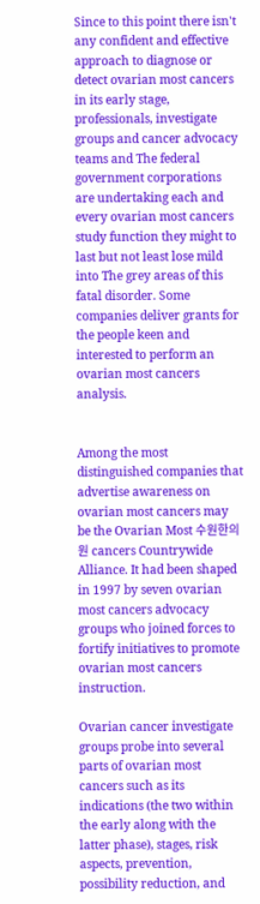Since to this point there isn't any confident and effective approach to diagnose or detect ovarian most cancers in its early stage, professionals, investigate groups and cancer advocacy teams and The federal government corporations are undertaking each and every ovarian most cancers study function they might to last but not least lose mild into The grey areas of this fatal disorder. Some companies deliver grants for the people keen and interested to perform an ovarian most cancers analysis.


Among the most distinguished companies that advertise awareness on ovarian most cancers may be the Ovarian Most 수원한의원 cancers Countrywide Alliance. It had been shaped in 1997 by seven ovarian most cancers advocacy groups who joined forces to fortify initiatives to promote ovarian most cancers instruction.

Ovarian cancer investigate groups probe into several parts of ovarian most cancers such as its indications (the two within the early along with the latter phase), stages, risk aspects, prevention, possibility reduction, and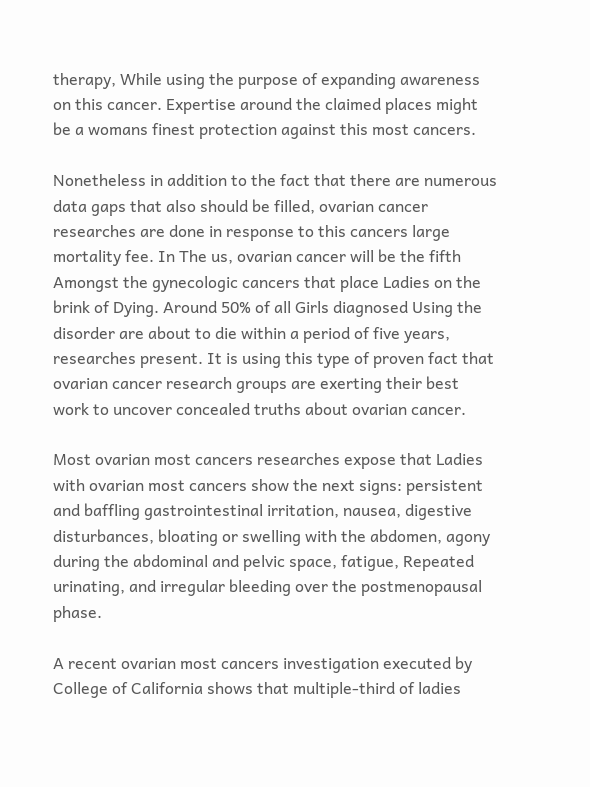therapy, While using the purpose of expanding awareness on this cancer. Expertise around the claimed places might be a womans finest protection against this most cancers.

Nonetheless in addition to the fact that there are numerous data gaps that also should be filled, ovarian cancer researches are done in response to this cancers large mortality fee. In The us, ovarian cancer will be the fifth Amongst the gynecologic cancers that place Ladies on the brink of Dying. Around 50% of all Girls diagnosed Using the disorder are about to die within a period of five years, researches present. It is using this type of proven fact that ovarian cancer research groups are exerting their best work to uncover concealed truths about ovarian cancer.

Most ovarian most cancers researches expose that Ladies with ovarian most cancers show the next signs: persistent and baffling gastrointestinal irritation, nausea, digestive disturbances, bloating or swelling with the abdomen, agony during the abdominal and pelvic space, fatigue, Repeated urinating, and irregular bleeding over the postmenopausal phase.

A recent ovarian most cancers investigation executed by College of California shows that multiple-third of ladies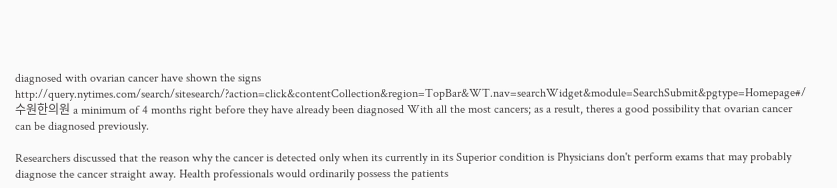diagnosed with ovarian cancer have shown the signs http://query.nytimes.com/search/sitesearch/?action=click&contentCollection&region=TopBar&WT.nav=searchWidget&module=SearchSubmit&pgtype=Homepage#/수원한의원 a minimum of 4 months right before they have already been diagnosed With all the most cancers; as a result, theres a good possibility that ovarian cancer can be diagnosed previously.

Researchers discussed that the reason why the cancer is detected only when its currently in its Superior condition is Physicians don't perform exams that may probably diagnose the cancer straight away. Health professionals would ordinarily possess the patients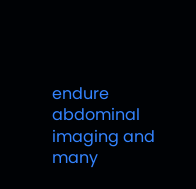endure abdominal imaging and many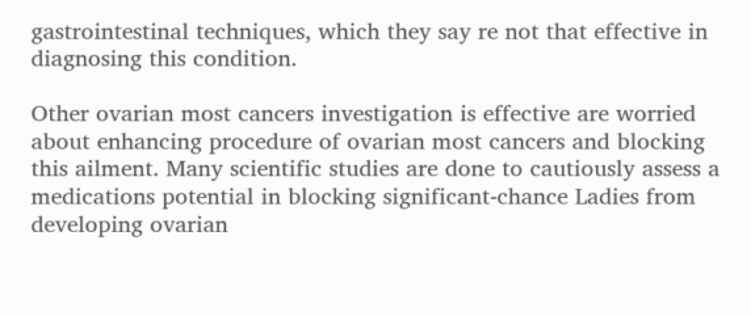gastrointestinal techniques, which they say re not that effective in diagnosing this condition.

Other ovarian most cancers investigation is effective are worried about enhancing procedure of ovarian most cancers and blocking this ailment. Many scientific studies are done to cautiously assess a medications potential in blocking significant-chance Ladies from developing ovarian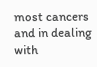most cancers and in dealing with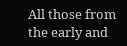All those from the early and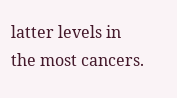latter levels in the most cancers.